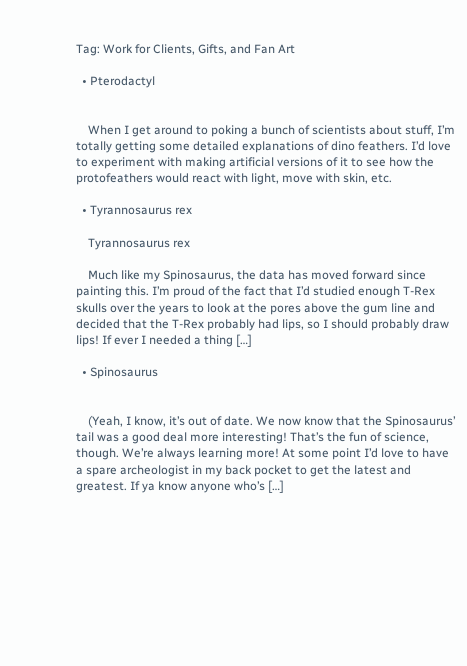Tag: Work for Clients, Gifts, and Fan Art

  • Pterodactyl


    When I get around to poking a bunch of scientists about stuff, I’m totally getting some detailed explanations of dino feathers. I’d love to experiment with making artificial versions of it to see how the protofeathers would react with light, move with skin, etc.

  • Tyrannosaurus rex

    Tyrannosaurus rex

    Much like my Spinosaurus, the data has moved forward since painting this. I’m proud of the fact that I’d studied enough T-Rex skulls over the years to look at the pores above the gum line and decided that the T-Rex probably had lips, so I should probably draw lips! If ever I needed a thing […]

  • Spinosaurus


    (Yeah, I know, it’s out of date. We now know that the Spinosaurus’ tail was a good deal more interesting! That’s the fun of science, though. We’re always learning more! At some point I’d love to have a spare archeologist in my back pocket to get the latest and greatest. If ya know anyone who’s […]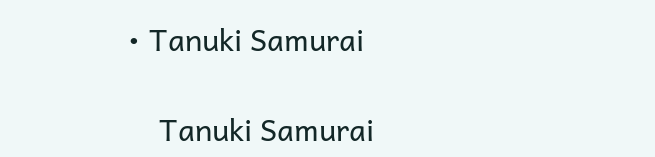• Tanuki Samurai

    Tanuki Samurai